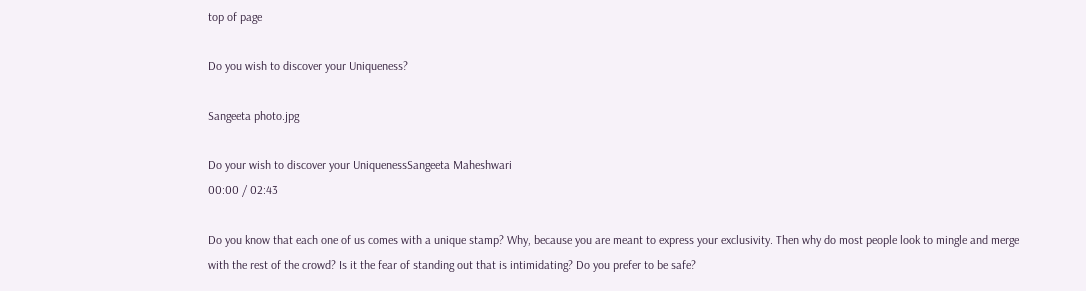top of page

Do you wish to discover your Uniqueness?

Sangeeta photo.jpg

Do your wish to discover your UniquenessSangeeta Maheshwari
00:00 / 02:43

Do you know that each one of us comes with a unique stamp? Why, because you are meant to express your exclusivity. Then why do most people look to mingle and merge with the rest of the crowd? Is it the fear of standing out that is intimidating? Do you prefer to be safe?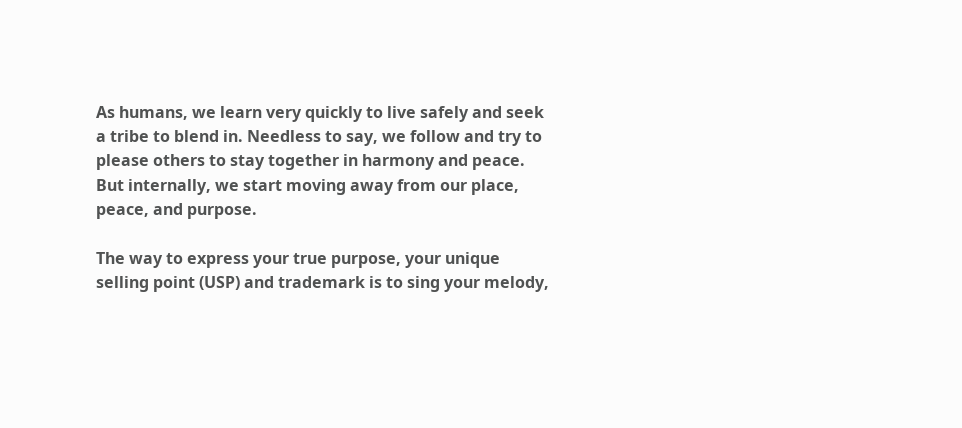As humans, we learn very quickly to live safely and seek a tribe to blend in. Needless to say, we follow and try to please others to stay together in harmony and peace. But internally, we start moving away from our place, peace, and purpose.

The way to express your true purpose, your unique selling point (USP) and trademark is to sing your melody,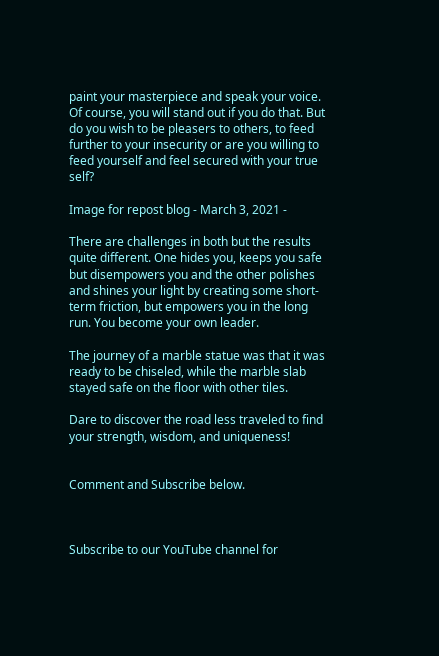paint your masterpiece and speak your voice. Of course, you will stand out if you do that. But do you wish to be pleasers to others, to feed further to your insecurity or are you willing to feed yourself and feel secured with your true self?

Image for repost blog - March 3, 2021 -

There are challenges in both but the results quite different. One hides you, keeps you safe but disempowers you and the other polishes and shines your light by creating some short-term friction, but empowers you in the long run. You become your own leader.

The journey of a marble statue was that it was ready to be chiseled, while the marble slab stayed safe on the floor with other tiles.

Dare to discover the road less traveled to find your strength, wisdom, and uniqueness!


Comment and Subscribe below.



Subscribe to our YouTube channel for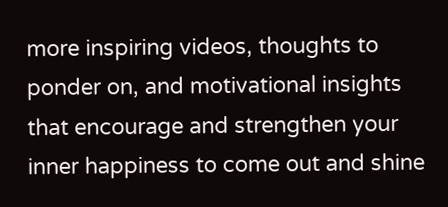more inspiring videos, thoughts to ponder on, and motivational insights that encourage and strengthen your inner happiness to come out and shine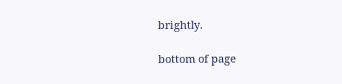brightly.

bottom of page